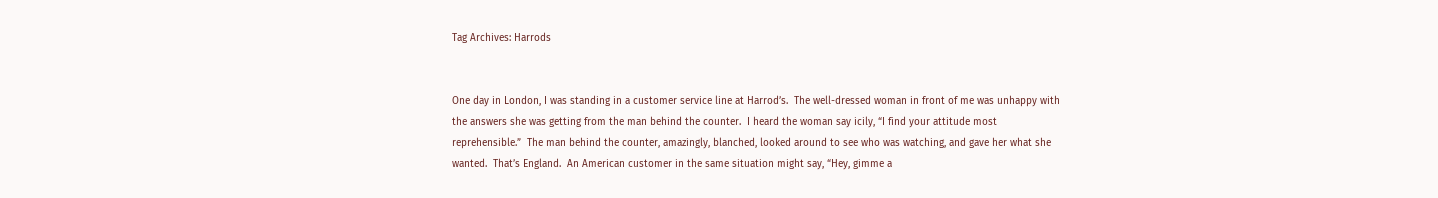Tag Archives: Harrods


One day in London, I was standing in a customer service line at Harrod’s.  The well-dressed woman in front of me was unhappy with the answers she was getting from the man behind the counter.  I heard the woman say icily, “I find your attitude most reprehensible.”  The man behind the counter, amazingly, blanched, looked around to see who was watching, and gave her what she wanted.  That’s England.  An American customer in the same situation might say, “Hey, gimme a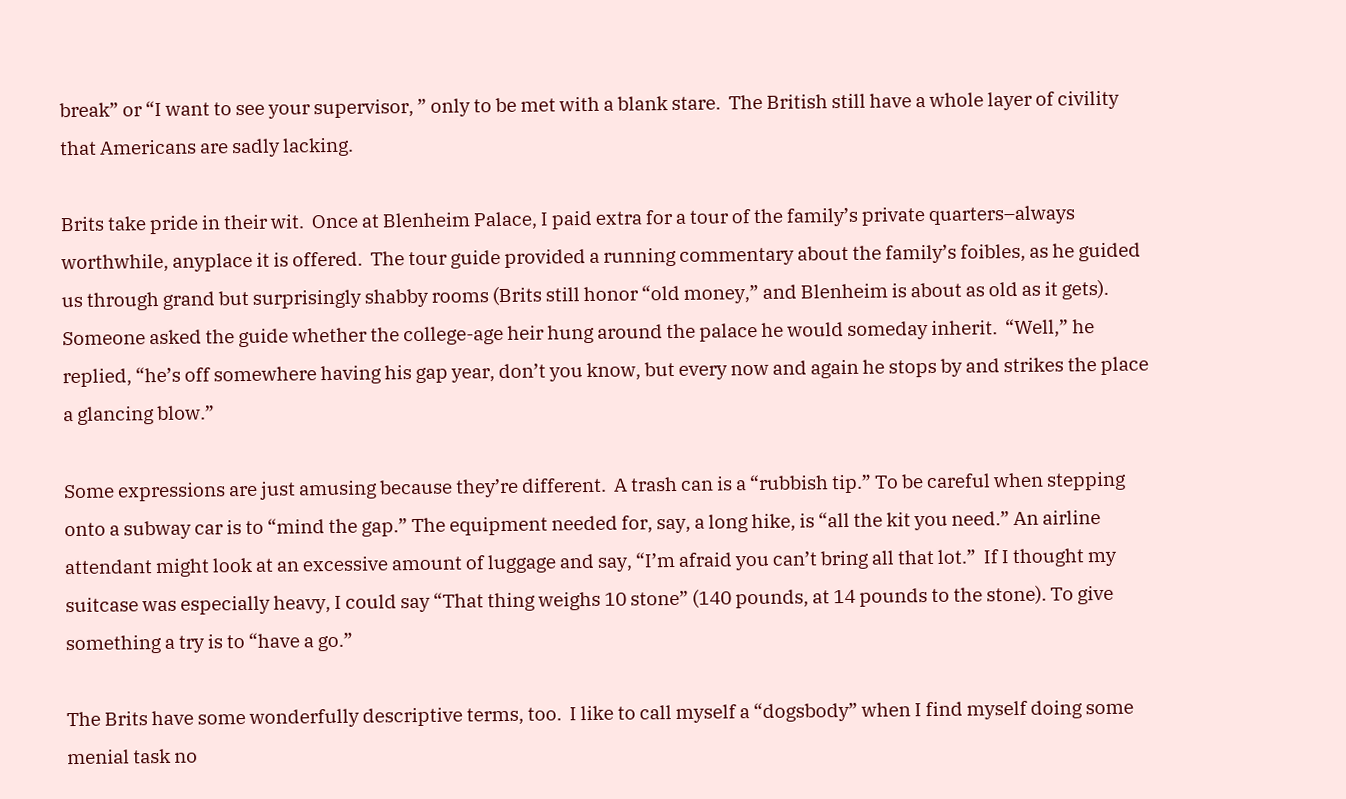break” or “I want to see your supervisor, ” only to be met with a blank stare.  The British still have a whole layer of civility that Americans are sadly lacking.

Brits take pride in their wit.  Once at Blenheim Palace, I paid extra for a tour of the family’s private quarters–always worthwhile, anyplace it is offered.  The tour guide provided a running commentary about the family’s foibles, as he guided us through grand but surprisingly shabby rooms (Brits still honor “old money,” and Blenheim is about as old as it gets). Someone asked the guide whether the college-age heir hung around the palace he would someday inherit.  “Well,” he replied, “he’s off somewhere having his gap year, don’t you know, but every now and again he stops by and strikes the place a glancing blow.”

Some expressions are just amusing because they’re different.  A trash can is a “rubbish tip.” To be careful when stepping onto a subway car is to “mind the gap.” The equipment needed for, say, a long hike, is “all the kit you need.” An airline attendant might look at an excessive amount of luggage and say, “I’m afraid you can’t bring all that lot.”  If I thought my suitcase was especially heavy, I could say “That thing weighs 10 stone” (140 pounds, at 14 pounds to the stone). To give something a try is to “have a go.”

The Brits have some wonderfully descriptive terms, too.  I like to call myself a “dogsbody” when I find myself doing some menial task no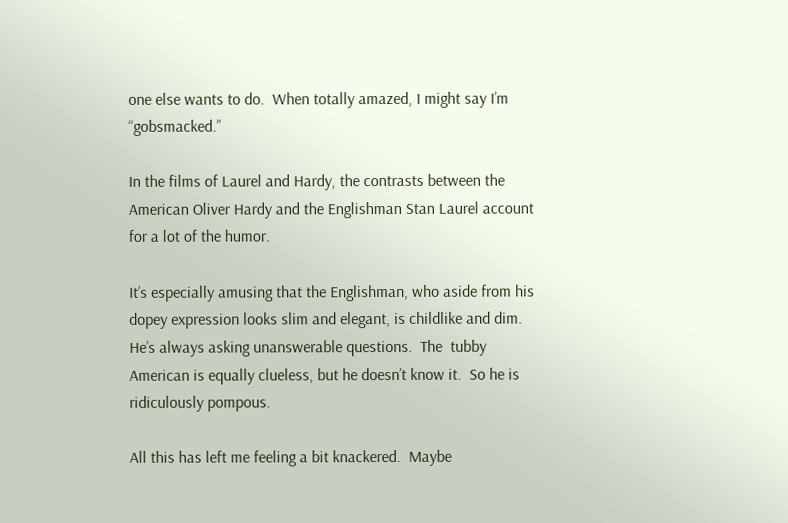one else wants to do.  When totally amazed, I might say I’m “gobsmacked.”

In the films of Laurel and Hardy, the contrasts between the American Oliver Hardy and the Englishman Stan Laurel account for a lot of the humor.

It’s especially amusing that the Englishman, who aside from his dopey expression looks slim and elegant, is childlike and dim.  He’s always asking unanswerable questions.  The  tubby American is equally clueless, but he doesn’t know it.  So he is ridiculously pompous.

All this has left me feeling a bit knackered.  Maybe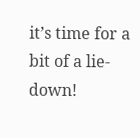it’s time for a bit of a lie-down!